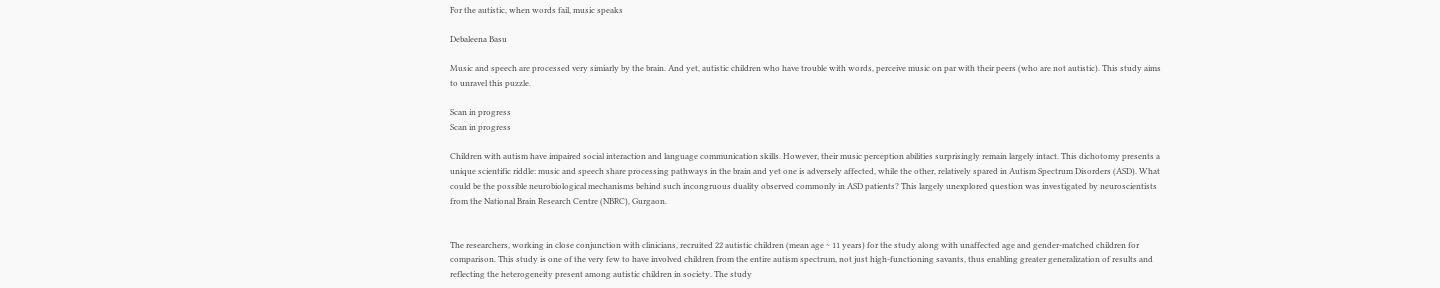For the autistic, when words fail, music speaks

Debaleena Basu

Music and speech are processed very simiarly by the brain. And yet, autistic children who have trouble with words, perceive music on par with their peers (who are not autistic). This study aims to unravel this puzzle.

Scan in progress
Scan in progress

Children with autism have impaired social interaction and language communication skills. However, their music perception abilities surprisingly remain largely intact. This dichotomy presents a unique scientific riddle: music and speech share processing pathways in the brain and yet one is adversely affected, while the other, relatively spared in Autism Spectrum Disorders (ASD). What could be the possible neurobiological mechanisms behind such incongruous duality observed commonly in ASD patients? This largely unexplored question was investigated by neuroscientists from the National Brain Research Centre (NBRC), Gurgaon.


The researchers, working in close conjunction with clinicians, recruited 22 autistic children (mean age ~ 11 years) for the study along with unaffected age and gender-matched children for comparison. This study is one of the very few to have involved children from the entire autism spectrum, not just high-functioning savants, thus enabling greater generalization of results and reflecting the heterogeneity present among autistic children in society. The study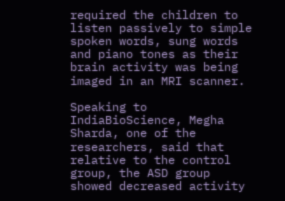required the children to listen passively to simple spoken words, sung words and piano tones as their brain activity was being imaged in an MRI scanner.

Speaking to IndiaBioScience, Megha Sharda, one of the researchers, said that relative to the control group, the ASD group showed decreased activity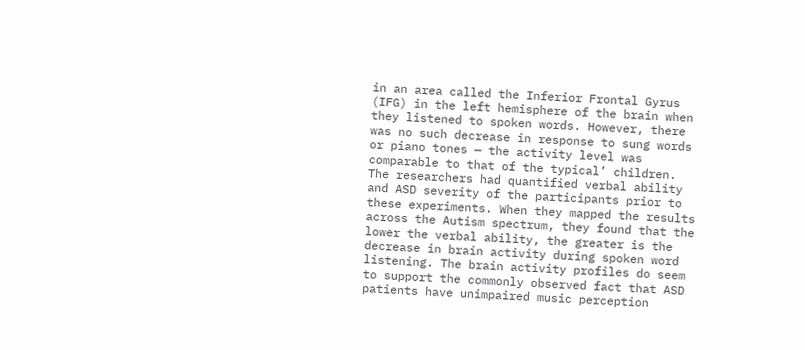in an area called the Inferior Frontal Gyrus (IFG) in the left hemisphere of the brain when they listened to spoken words. However, there was no such decrease in response to sung words or piano tones — the activity level was comparable to that of the typical’ children. The researchers had quantified verbal ability and ASD severity of the participants prior to these experiments. When they mapped the results across the Autism spectrum, they found that the lower the verbal ability, the greater is the decrease in brain activity during spoken word listening. The brain activity profiles do seem to support the commonly observed fact that ASD patients have unimpaired music perception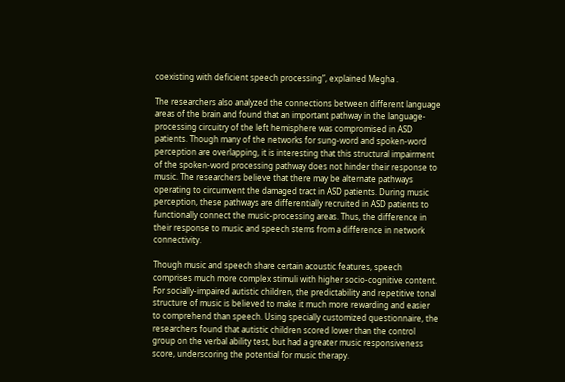coexisting with deficient speech processing”, explained Megha .

The researchers also analyzed the connections between different language areas of the brain and found that an important pathway in the language-processing circuitry of the left hemisphere was compromised in ASD patients. Though many of the networks for sung-word and spoken-word perception are overlapping, it is interesting that this structural impairment of the spoken-word processing pathway does not hinder their response to music. The researchers believe that there may be alternate pathways operating to circumvent the damaged tract in ASD patients. During music perception, these pathways are differentially recruited in ASD patients to functionally connect the music-processing areas. Thus, the difference in their response to music and speech stems from a difference in network connectivity.

Though music and speech share certain acoustic features, speech comprises much more complex stimuli with higher socio-cognitive content. For socially-impaired autistic children, the predictability and repetitive tonal structure of music is believed to make it much more rewarding and easier to comprehend than speech. Using specially customized questionnaire, the researchers found that autistic children scored lower than the control group on the verbal ability test, but had a greater music responsiveness score, underscoring the potential for music therapy.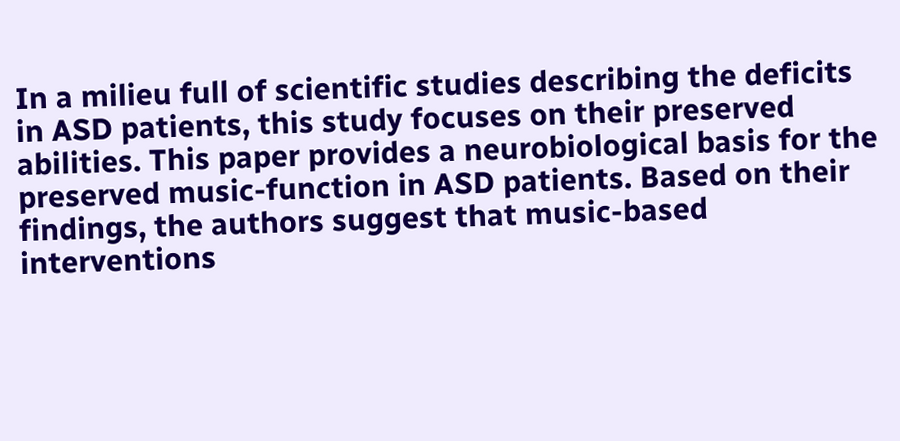In a milieu full of scientific studies describing the deficits in ASD patients, this study focuses on their preserved abilities. This paper provides a neurobiological basis for the preserved music-function in ASD patients. Based on their findings, the authors suggest that music-based interventions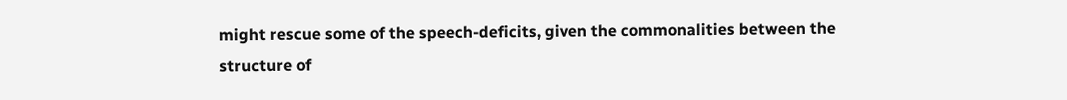might rescue some of the speech-deficits, given the commonalities between the structure of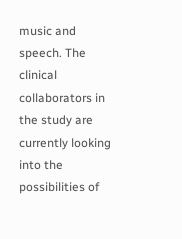music and speech. The clinical collaborators in the study are currently looking into the possibilities of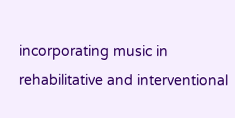incorporating music in rehabilitative and interventional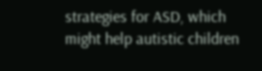strategies for ASD, which might help autistic children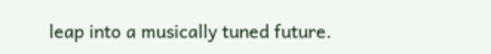leap into a musically tuned future.